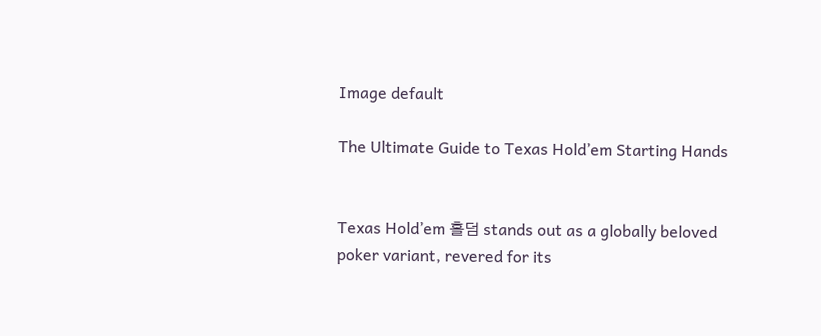Image default

The Ultimate Guide to Texas Hold’em Starting Hands


Texas Hold’em 홀덤 stands out as a globally beloved poker variant, revered for its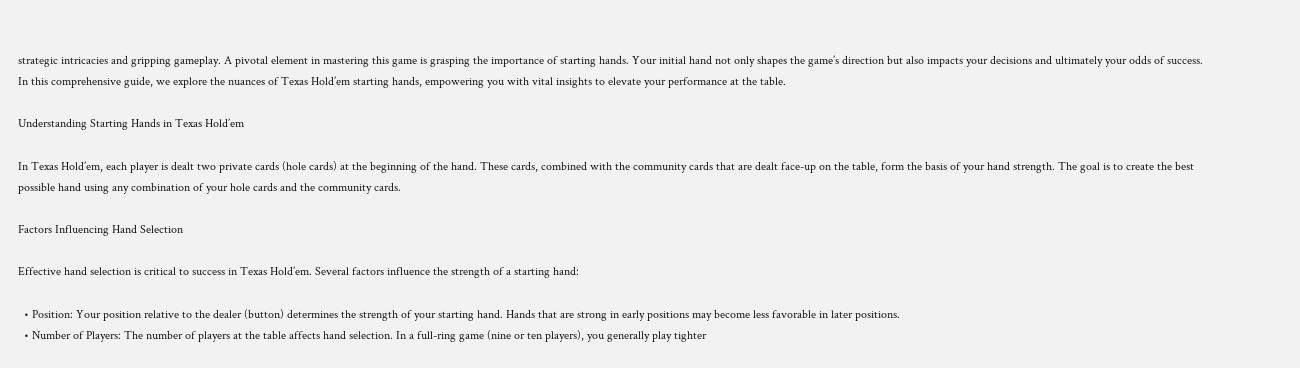strategic intricacies and gripping gameplay. A pivotal element in mastering this game is grasping the importance of starting hands. Your initial hand not only shapes the game’s direction but also impacts your decisions and ultimately your odds of success. In this comprehensive guide, we explore the nuances of Texas Hold’em starting hands, empowering you with vital insights to elevate your performance at the table.

Understanding Starting Hands in Texas Hold’em

In Texas Hold’em, each player is dealt two private cards (hole cards) at the beginning of the hand. These cards, combined with the community cards that are dealt face-up on the table, form the basis of your hand strength. The goal is to create the best possible hand using any combination of your hole cards and the community cards.

Factors Influencing Hand Selection

Effective hand selection is critical to success in Texas Hold’em. Several factors influence the strength of a starting hand:

  • Position: Your position relative to the dealer (button) determines the strength of your starting hand. Hands that are strong in early positions may become less favorable in later positions.
  • Number of Players: The number of players at the table affects hand selection. In a full-ring game (nine or ten players), you generally play tighter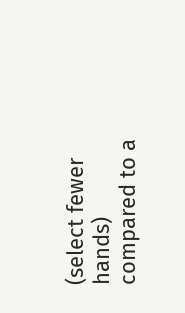(select fewer hands) compared to a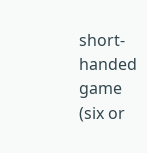short-handed game (six or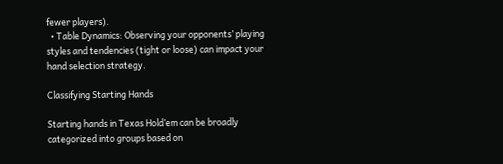fewer players).
  • Table Dynamics: Observing your opponents’ playing styles and tendencies (tight or loose) can impact your hand selection strategy.

Classifying Starting Hands

Starting hands in Texas Hold’em can be broadly categorized into groups based on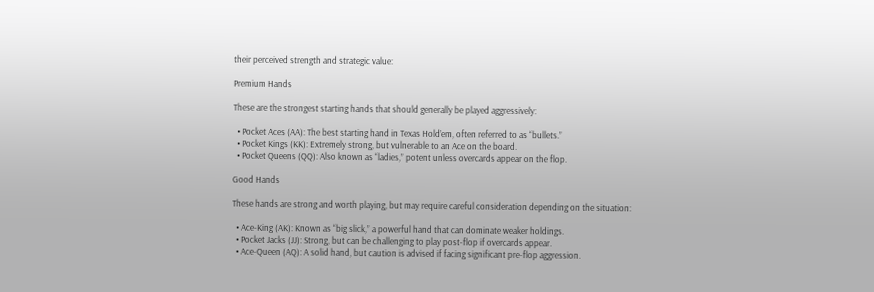their perceived strength and strategic value:

Premium Hands

These are the strongest starting hands that should generally be played aggressively:

  • Pocket Aces (AA): The best starting hand in Texas Hold’em, often referred to as “bullets.”
  • Pocket Kings (KK): Extremely strong, but vulnerable to an Ace on the board.
  • Pocket Queens (QQ): Also known as “ladies,” potent unless overcards appear on the flop.

Good Hands

These hands are strong and worth playing, but may require careful consideration depending on the situation:

  • Ace-King (AK): Known as “big slick,” a powerful hand that can dominate weaker holdings.
  • Pocket Jacks (JJ): Strong, but can be challenging to play post-flop if overcards appear.
  • Ace-Queen (AQ): A solid hand, but caution is advised if facing significant pre-flop aggression.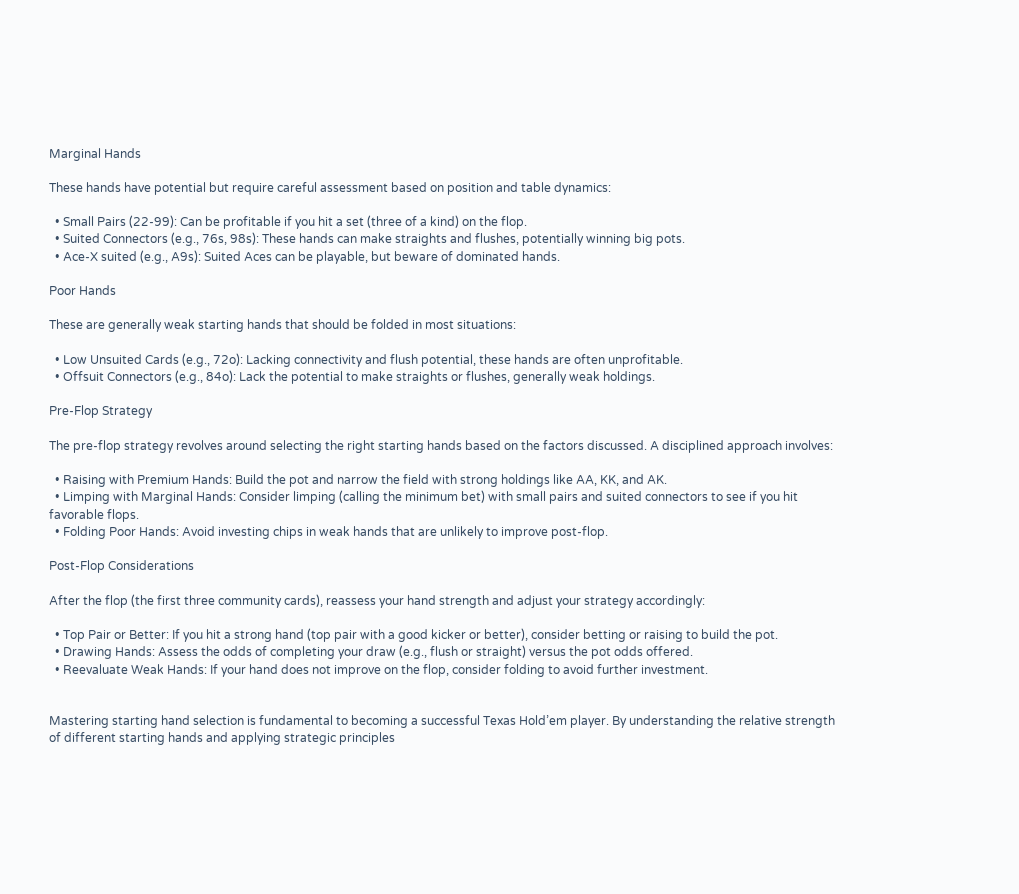Marginal Hands

These hands have potential but require careful assessment based on position and table dynamics:

  • Small Pairs (22-99): Can be profitable if you hit a set (three of a kind) on the flop.
  • Suited Connectors (e.g., 76s, 98s): These hands can make straights and flushes, potentially winning big pots.
  • Ace-X suited (e.g., A9s): Suited Aces can be playable, but beware of dominated hands.

Poor Hands

These are generally weak starting hands that should be folded in most situations:

  • Low Unsuited Cards (e.g., 72o): Lacking connectivity and flush potential, these hands are often unprofitable.
  • Offsuit Connectors (e.g., 84o): Lack the potential to make straights or flushes, generally weak holdings.

Pre-Flop Strategy

The pre-flop strategy revolves around selecting the right starting hands based on the factors discussed. A disciplined approach involves:

  • Raising with Premium Hands: Build the pot and narrow the field with strong holdings like AA, KK, and AK.
  • Limping with Marginal Hands: Consider limping (calling the minimum bet) with small pairs and suited connectors to see if you hit favorable flops.
  • Folding Poor Hands: Avoid investing chips in weak hands that are unlikely to improve post-flop.

Post-Flop Considerations

After the flop (the first three community cards), reassess your hand strength and adjust your strategy accordingly:

  • Top Pair or Better: If you hit a strong hand (top pair with a good kicker or better), consider betting or raising to build the pot.
  • Drawing Hands: Assess the odds of completing your draw (e.g., flush or straight) versus the pot odds offered.
  • Reevaluate Weak Hands: If your hand does not improve on the flop, consider folding to avoid further investment.


Mastering starting hand selection is fundamental to becoming a successful Texas Hold’em player. By understanding the relative strength of different starting hands and applying strategic principles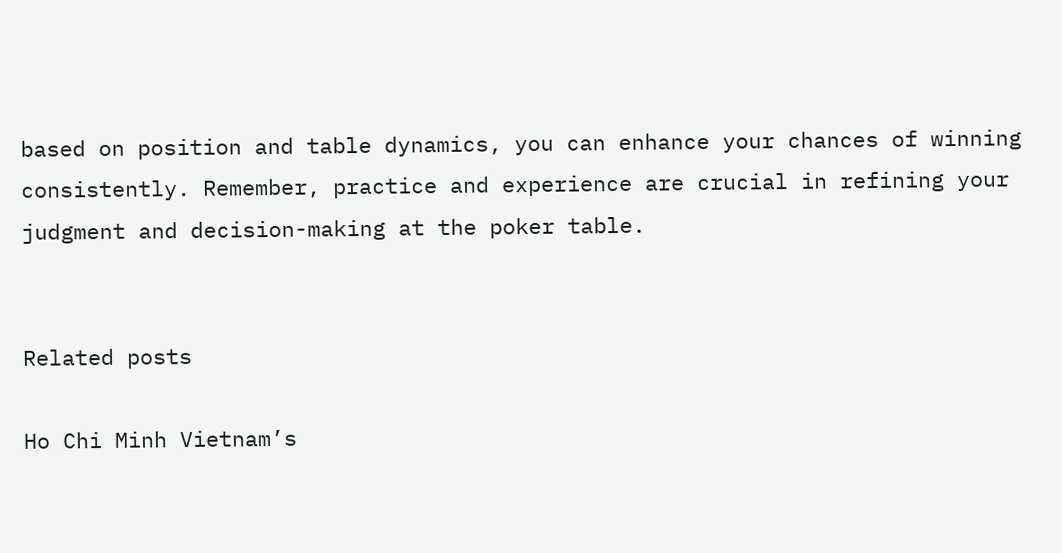based on position and table dynamics, you can enhance your chances of winning consistently. Remember, practice and experience are crucial in refining your judgment and decision-making at the poker table.


Related posts

Ho Chi Minh Vietnam’s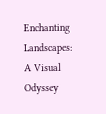Enchanting Landscapes: A Visual Odyssey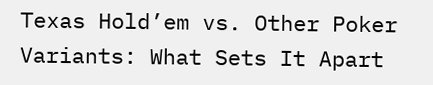Texas Hold’em vs. Other Poker Variants: What Sets It Apart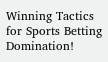Winning Tactics for Sports Betting Domination!